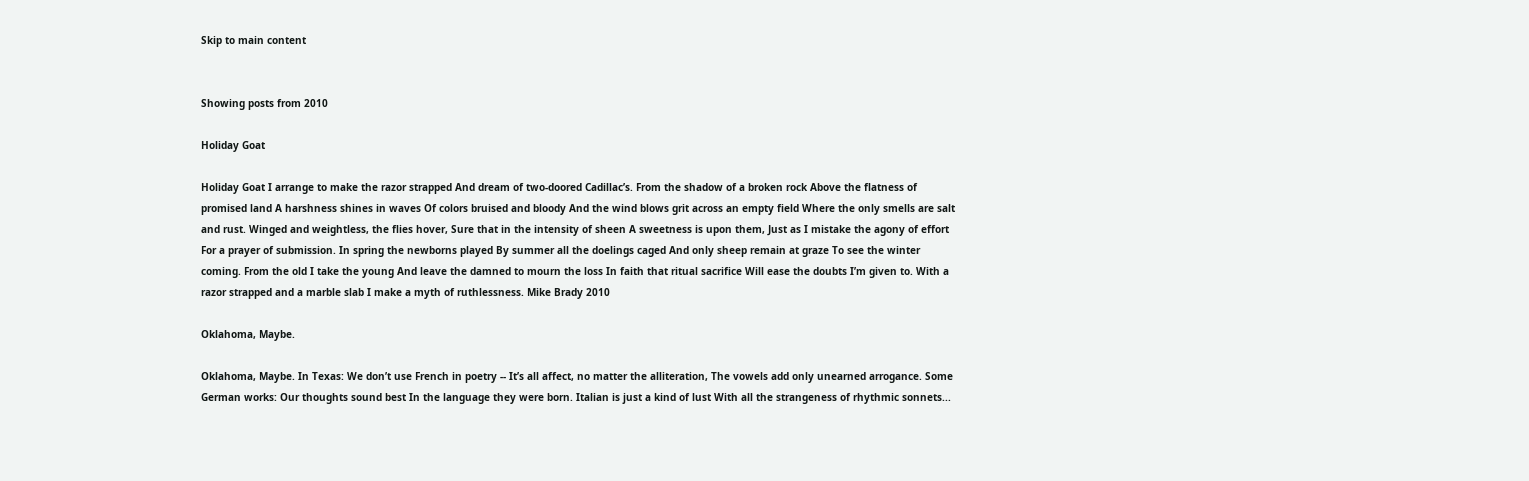Skip to main content


Showing posts from 2010

Holiday Goat

Holiday Goat I arrange to make the razor strapped And dream of two-doored Cadillac’s. From the shadow of a broken rock Above the flatness of promised land A harshness shines in waves Of colors bruised and bloody And the wind blows grit across an empty field Where the only smells are salt and rust. Winged and weightless, the flies hover, Sure that in the intensity of sheen A sweetness is upon them, Just as I mistake the agony of effort For a prayer of submission. In spring the newborns played By summer all the doelings caged And only sheep remain at graze To see the winter coming. From the old I take the young And leave the damned to mourn the loss In faith that ritual sacrifice Will ease the doubts I’m given to. With a razor strapped and a marble slab I make a myth of ruthlessness. Mike Brady 2010

Oklahoma, Maybe.

Oklahoma, Maybe. In Texas: We don’t use French in poetry -- It’s all affect, no matter the alliteration, The vowels add only unearned arrogance. Some German works: Our thoughts sound best In the language they were born. Italian is just a kind of lust With all the strangeness of rhythmic sonnets...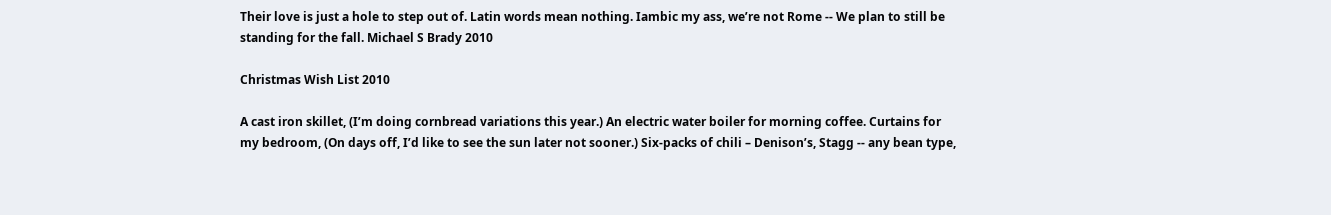Their love is just a hole to step out of. Latin words mean nothing. Iambic my ass, we’re not Rome -- We plan to still be standing for the fall. Michael S Brady 2010

Christmas Wish List 2010

A cast iron skillet, (I’m doing cornbread variations this year.) An electric water boiler for morning coffee. Curtains for my bedroom, (On days off, I’d like to see the sun later not sooner.) Six-packs of chili – Denison’s, Stagg -- any bean type,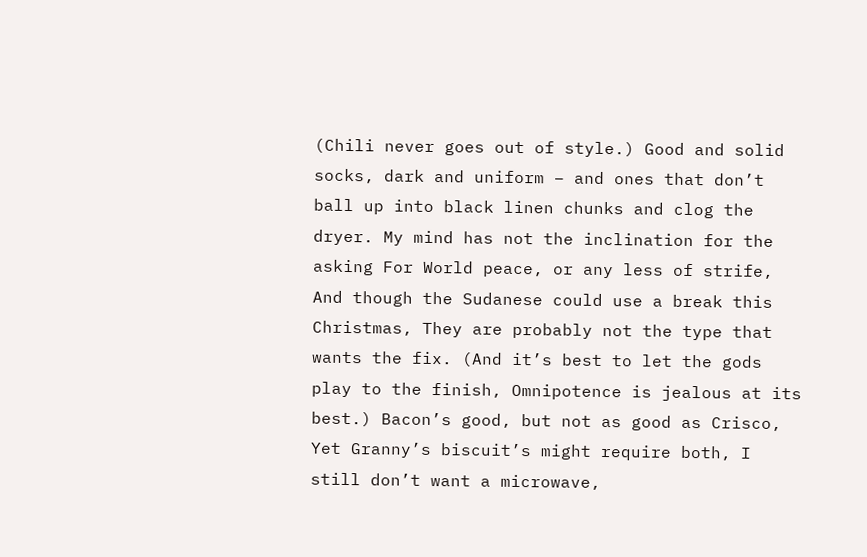(Chili never goes out of style.) Good and solid socks, dark and uniform – and ones that don’t ball up into black linen chunks and clog the dryer. My mind has not the inclination for the asking For World peace, or any less of strife, And though the Sudanese could use a break this Christmas, They are probably not the type that wants the fix. (And it’s best to let the gods play to the finish, Omnipotence is jealous at its best.) Bacon’s good, but not as good as Crisco, Yet Granny’s biscuit’s might require both, I still don’t want a microwave,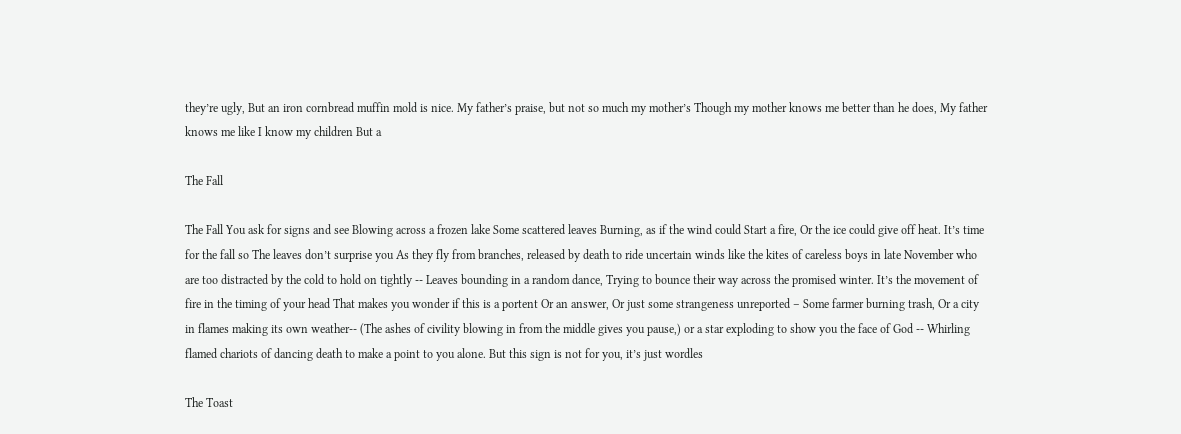they’re ugly, But an iron cornbread muffin mold is nice. My father’s praise, but not so much my mother’s Though my mother knows me better than he does, My father knows me like I know my children But a

The Fall

The Fall You ask for signs and see Blowing across a frozen lake Some scattered leaves Burning, as if the wind could Start a fire, Or the ice could give off heat. It’s time for the fall so The leaves don’t surprise you As they fly from branches, released by death to ride uncertain winds like the kites of careless boys in late November who are too distracted by the cold to hold on tightly -- Leaves bounding in a random dance, Trying to bounce their way across the promised winter. It’s the movement of fire in the timing of your head That makes you wonder if this is a portent Or an answer, Or just some strangeness unreported – Some farmer burning trash, Or a city in flames making its own weather-- (The ashes of civility blowing in from the middle gives you pause,) or a star exploding to show you the face of God -- Whirling flamed chariots of dancing death to make a point to you alone. But this sign is not for you, it’s just wordles

The Toast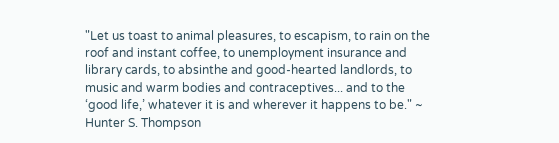"Let us toast to animal pleasures, to escapism, to rain on the roof and instant coffee, to unemployment insurance and library cards, to absinthe and good-hearted landlords, to music and warm bodies and contraceptives... and to the ‘good life,’ whatever it is and wherever it happens to be." ~ Hunter S. Thompson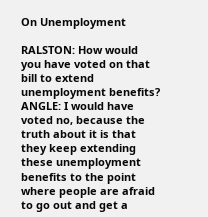On Unemployment

RALSTON: How would you have voted on that bill to extend unemployment benefits?     ANGLE: I would have voted no, because the truth about it is that they keep extending these unemployment benefits to the point where people are afraid to go out and get a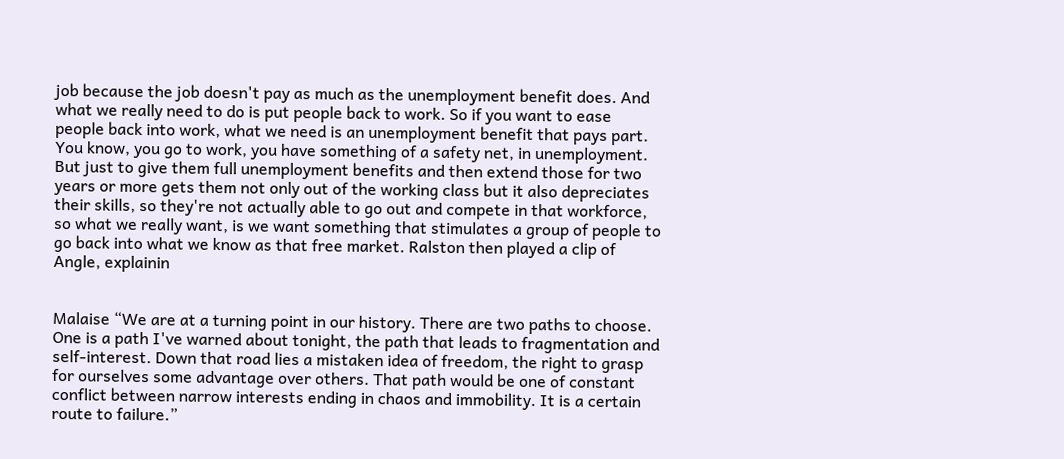job because the job doesn't pay as much as the unemployment benefit does. And what we really need to do is put people back to work. So if you want to ease people back into work, what we need is an unemployment benefit that pays part. You know, you go to work, you have something of a safety net, in unemployment. But just to give them full unemployment benefits and then extend those for two years or more gets them not only out of the working class but it also depreciates their skills, so they're not actually able to go out and compete in that workforce, so what we really want, is we want something that stimulates a group of people to go back into what we know as that free market. Ralston then played a clip of Angle, explainin


Malaise “We are at a turning point in our history. There are two paths to choose. One is a path I've warned about tonight, the path that leads to fragmentation and self-interest. Down that road lies a mistaken idea of freedom, the right to grasp for ourselves some advantage over others. That path would be one of constant conflict between narrow interests ending in chaos and immobility. It is a certain route to failure.”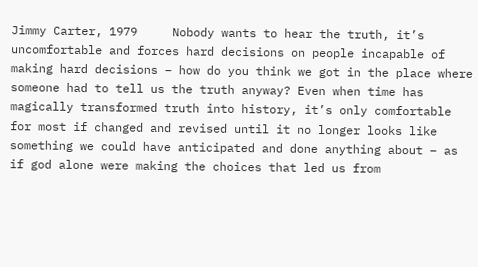Jimmy Carter, 1979     Nobody wants to hear the truth, it’s uncomfortable and forces hard decisions on people incapable of making hard decisions – how do you think we got in the place where someone had to tell us the truth anyway? Even when time has magically transformed truth into history, it’s only comfortable for most if changed and revised until it no longer looks like something we could have anticipated and done anything about – as if god alone were making the choices that led us from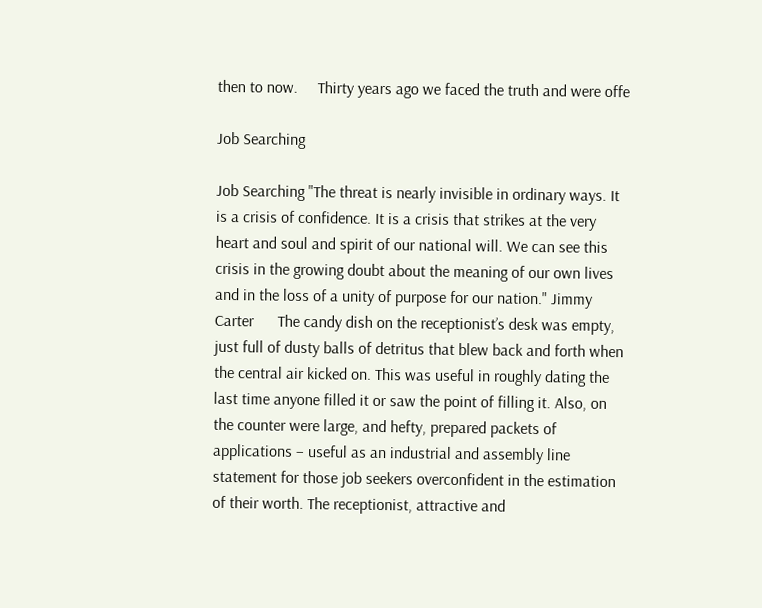then to now.     Thirty years ago we faced the truth and were offe

Job Searching

Job Searching "The threat is nearly invisible in ordinary ways. It is a crisis of confidence. It is a crisis that strikes at the very heart and soul and spirit of our national will. We can see this crisis in the growing doubt about the meaning of our own lives and in the loss of a unity of purpose for our nation." Jimmy Carter      The candy dish on the receptionist’s desk was empty, just full of dusty balls of detritus that blew back and forth when the central air kicked on. This was useful in roughly dating the last time anyone filled it or saw the point of filling it. Also, on the counter were large, and hefty, prepared packets of applications – useful as an industrial and assembly line statement for those job seekers overconfident in the estimation of their worth. The receptionist, attractive and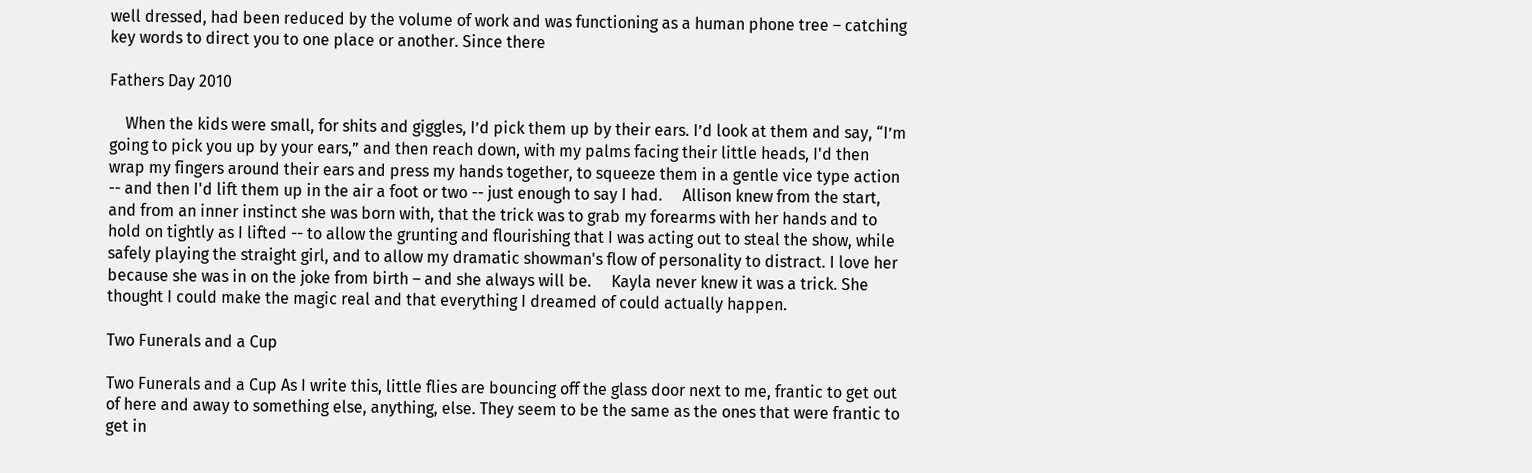well dressed, had been reduced by the volume of work and was functioning as a human phone tree – catching key words to direct you to one place or another. Since there

Fathers Day 2010

    When the kids were small, for shits and giggles, I’d pick them up by their ears. I’d look at them and say, “I’m going to pick you up by your ears,” and then reach down, with my palms facing their little heads, I'd then wrap my fingers around their ears and press my hands together, to squeeze them in a gentle vice type action -- and then I'd lift them up in the air a foot or two -- just enough to say I had.     Allison knew from the start, and from an inner instinct she was born with, that the trick was to grab my forearms with her hands and to hold on tightly as I lifted -- to allow the grunting and flourishing that I was acting out to steal the show, while safely playing the straight girl, and to allow my dramatic showman's flow of personality to distract. I love her because she was in on the joke from birth – and she always will be.     Kayla never knew it was a trick. She thought I could make the magic real and that everything I dreamed of could actually happen.

Two Funerals and a Cup

Two Funerals and a Cup As I write this, little flies are bouncing off the glass door next to me, frantic to get out of here and away to something else, anything, else. They seem to be the same as the ones that were frantic to get in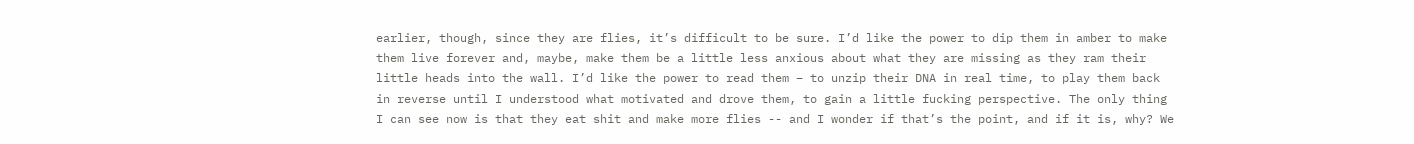earlier, though, since they are flies, it’s difficult to be sure. I’d like the power to dip them in amber to make them live forever and, maybe, make them be a little less anxious about what they are missing as they ram their little heads into the wall. I’d like the power to read them – to unzip their DNA in real time, to play them back in reverse until I understood what motivated and drove them, to gain a little fucking perspective. The only thing I can see now is that they eat shit and make more flies -- and I wonder if that’s the point, and if it is, why? We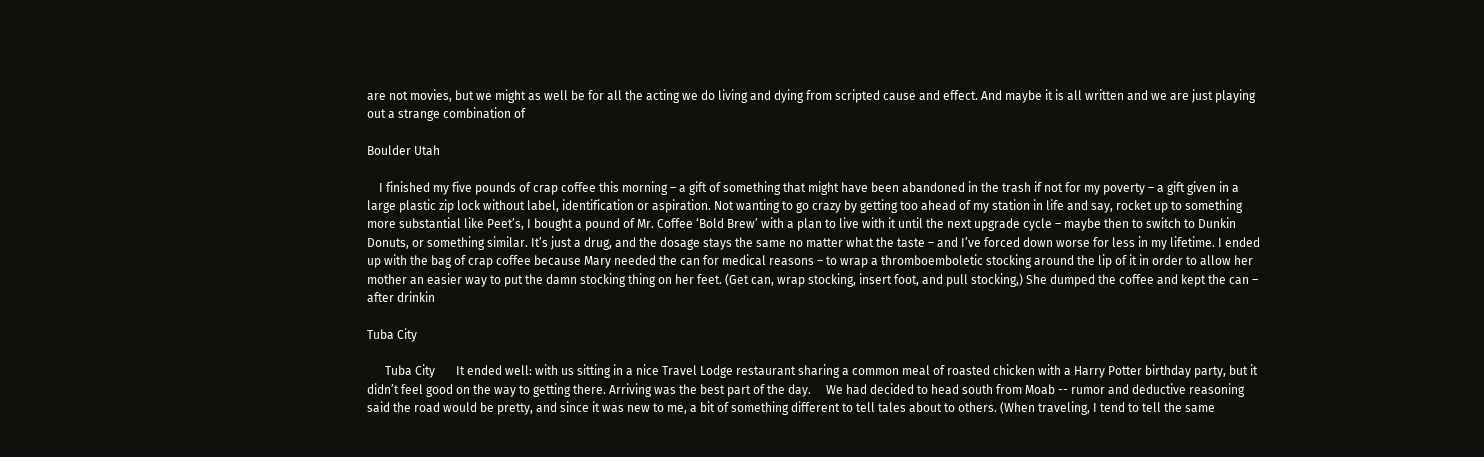are not movies, but we might as well be for all the acting we do living and dying from scripted cause and effect. And maybe it is all written and we are just playing out a strange combination of

Boulder Utah

    I finished my five pounds of crap coffee this morning – a gift of something that might have been abandoned in the trash if not for my poverty – a gift given in a large plastic zip lock without label, identification or aspiration. Not wanting to go crazy by getting too ahead of my station in life and say, rocket up to something more substantial like Peet’s, I bought a pound of Mr. Coffee ‘Bold Brew’ with a plan to live with it until the next upgrade cycle – maybe then to switch to Dunkin Donuts, or something similar. It’s just a drug, and the dosage stays the same no matter what the taste – and I’ve forced down worse for less in my lifetime. I ended up with the bag of crap coffee because Mary needed the can for medical reasons – to wrap a thromboemboletic stocking around the lip of it in order to allow her mother an easier way to put the damn stocking thing on her feet. (Get can, wrap stocking, insert foot, and pull stocking,) She dumped the coffee and kept the can – after drinkin

Tuba City

      Tuba City       It ended well: with us sitting in a nice Travel Lodge restaurant sharing a common meal of roasted chicken with a Harry Potter birthday party, but it didn’t feel good on the way to getting there. Arriving was the best part of the day.     We had decided to head south from Moab -- rumor and deductive reasoning said the road would be pretty, and since it was new to me, a bit of something different to tell tales about to others. (When traveling, I tend to tell the same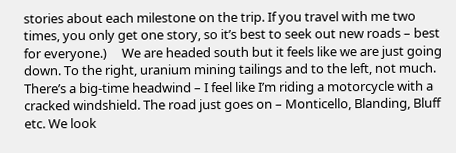stories about each milestone on the trip. If you travel with me two times, you only get one story, so it’s best to seek out new roads – best for everyone.)     We are headed south but it feels like we are just going down. To the right, uranium mining tailings and to the left, not much. There’s a big-time headwind – I feel like I’m riding a motorcycle with a cracked windshield. The road just goes on – Monticello, Blanding, Bluff etc. We look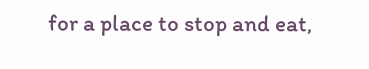for a place to stop and eat,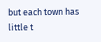but each town has little t